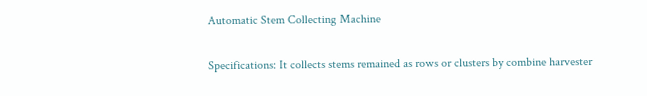Automatic Stem Collecting Machine


Specifications: It collects stems remained as rows or clusters by combine harvester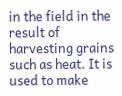in the field in the result of harvesting grains such as heat. It is used to make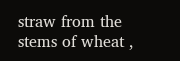straw from the stems of wheat ,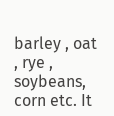barley , oat , rye , soybeans, corn etc. It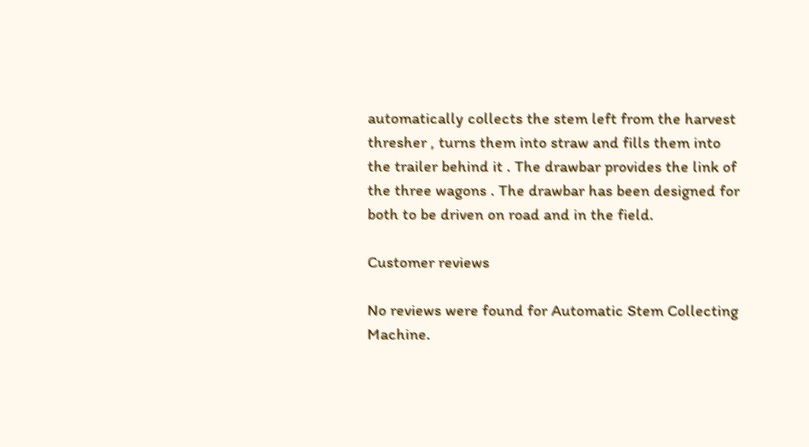automatically collects the stem left from the harvest thresher , turns them into straw and fills them into the trailer behind it . The drawbar provides the link of the three wagons . The drawbar has been designed for both to be driven on road and in the field.

Customer reviews

No reviews were found for Automatic Stem Collecting Machine.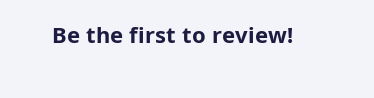Be the first to review!